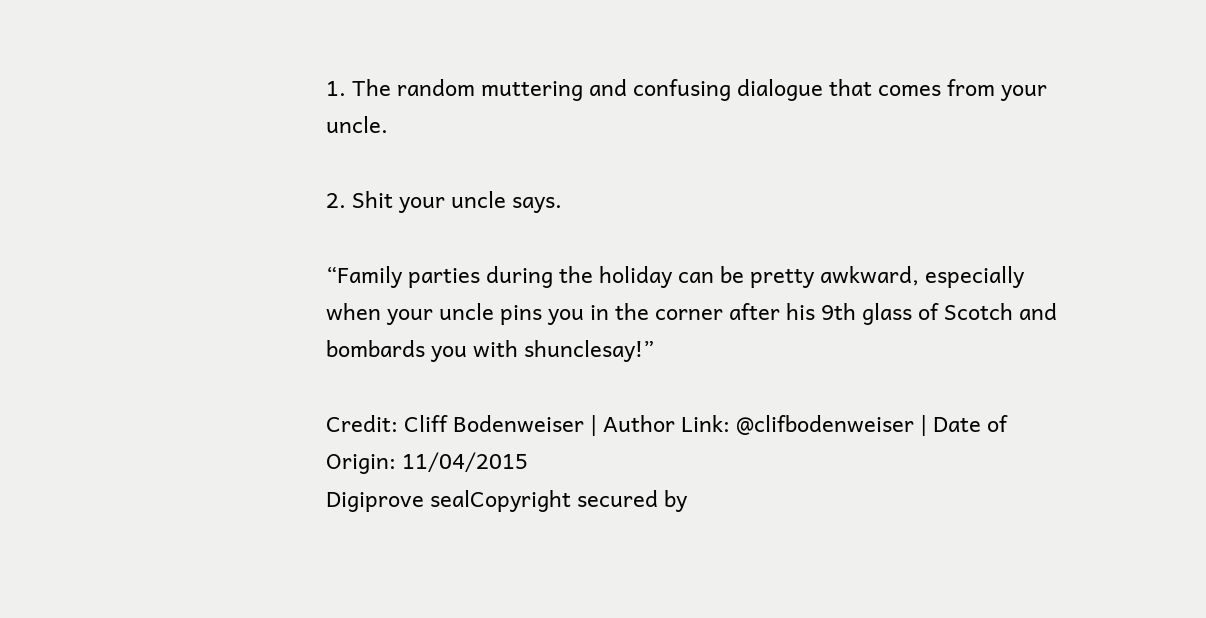1. The random muttering and confusing dialogue that comes from your uncle.

2. Shit your uncle says.

“Family parties during the holiday can be pretty awkward, especially when your uncle pins you in the corner after his 9th glass of Scotch and bombards you with shunclesay!”

Credit: Cliff Bodenweiser | Author Link: @clifbodenweiser | Date of Origin: 11/04/2015
Digiprove sealCopyright secured by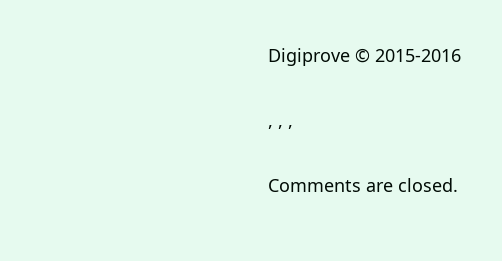Digiprove © 2015-2016

, , ,

Comments are closed.